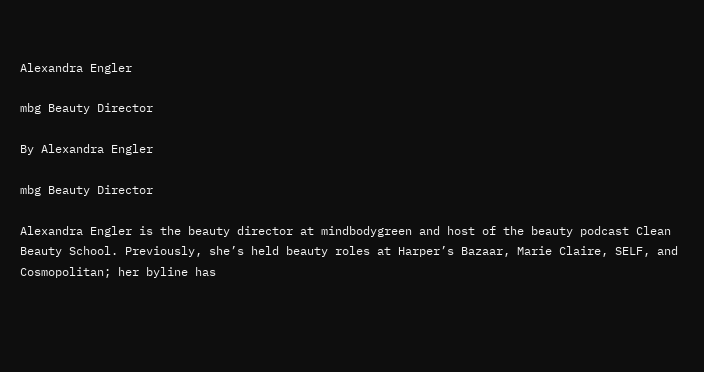Alexandra Engler

mbg Beauty Director

By Alexandra Engler

mbg Beauty Director

Alexandra Engler is the beauty director at mindbodygreen and host of the beauty podcast Clean Beauty School. Previously, she’s held beauty roles at Harper’s Bazaar, Marie Claire, SELF, and Cosmopolitan; her byline has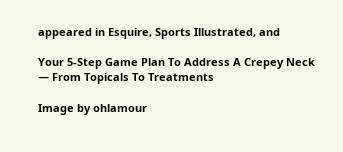appeared in Esquire, Sports Illustrated, and

Your 5-Step Game Plan To Address A Crepey Neck — From Topicals To Treatments

Image by ohlamour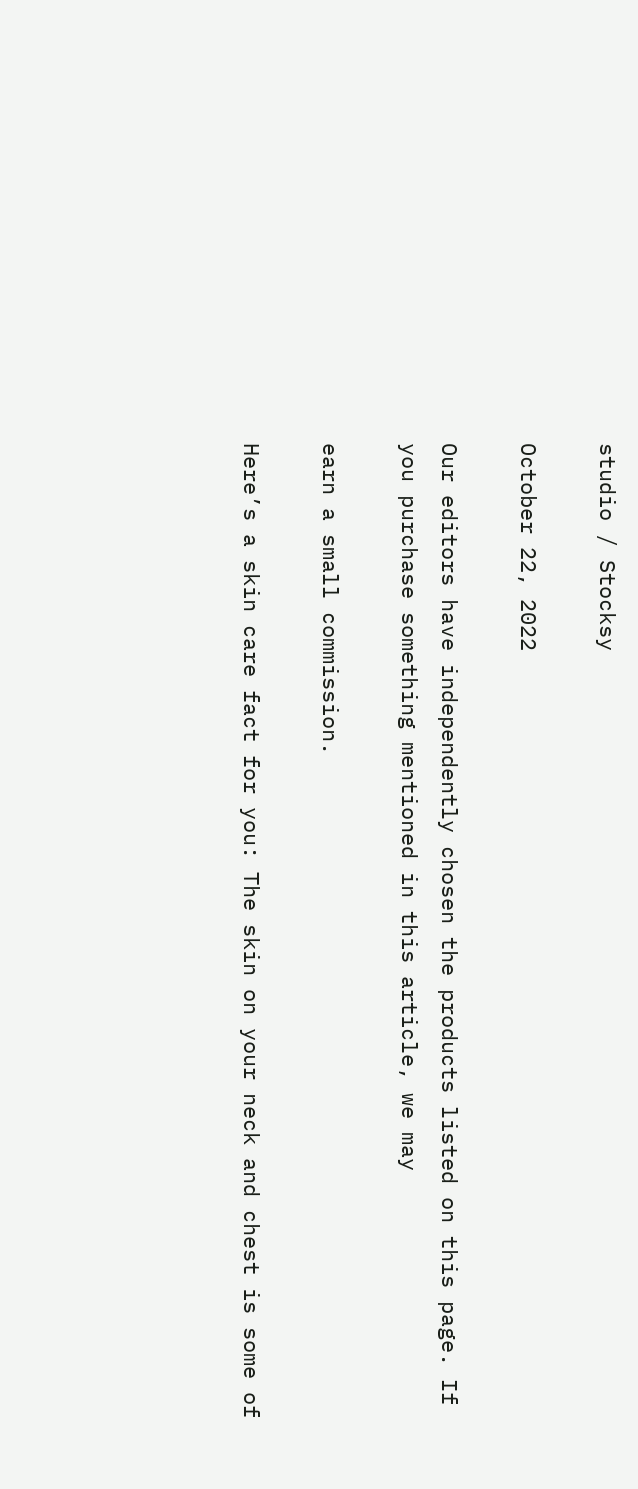studio / Stocksy

October 22, 2022

Our editors have independently chosen the products listed on this page. If you purchase something mentioned in this article, we may

earn a small commission.

Here’s a skin care fact for you: The skin on your neck and chest is some of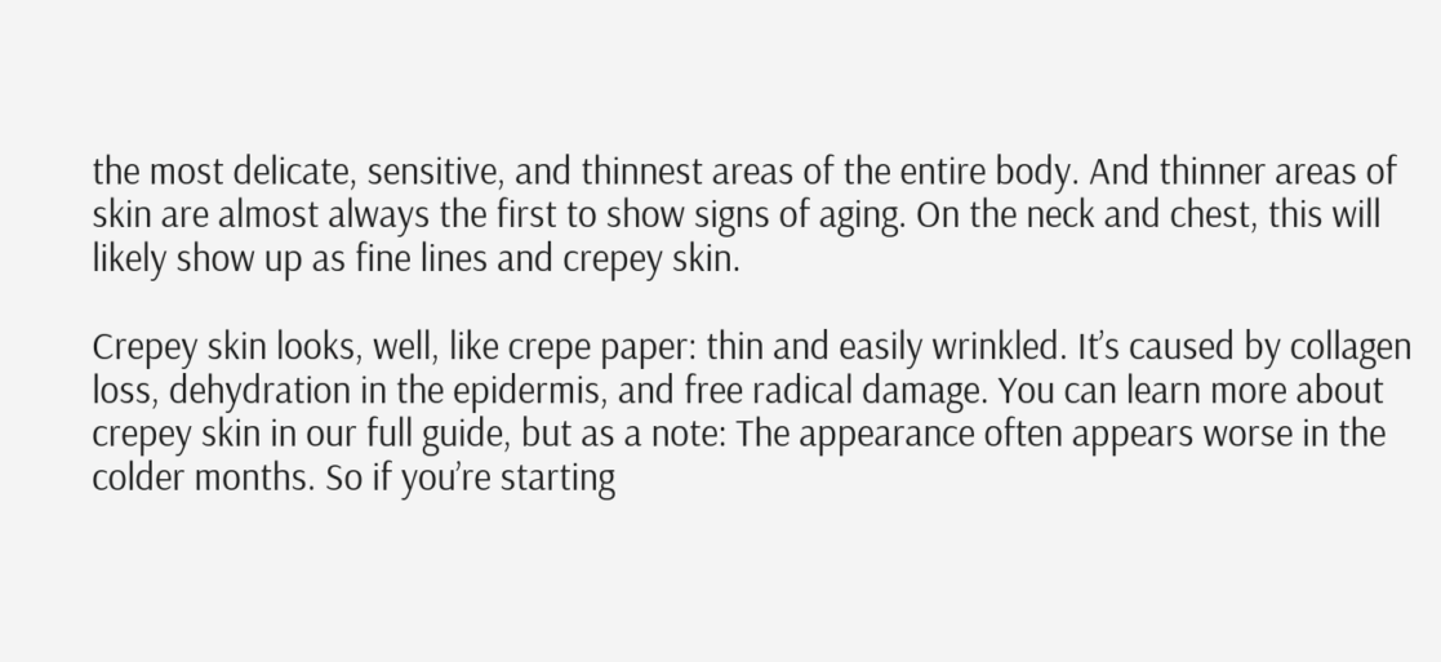the most delicate, sensitive, and thinnest areas of the entire body. And thinner areas of skin are almost always the first to show signs of aging. On the neck and chest, this will likely show up as fine lines and crepey skin.

Crepey skin looks, well, like crepe paper: thin and easily wrinkled. It’s caused by collagen loss, dehydration in the epidermis, and free radical damage. You can learn more about crepey skin in our full guide, but as a note: The appearance often appears worse in the colder months. So if you’re starting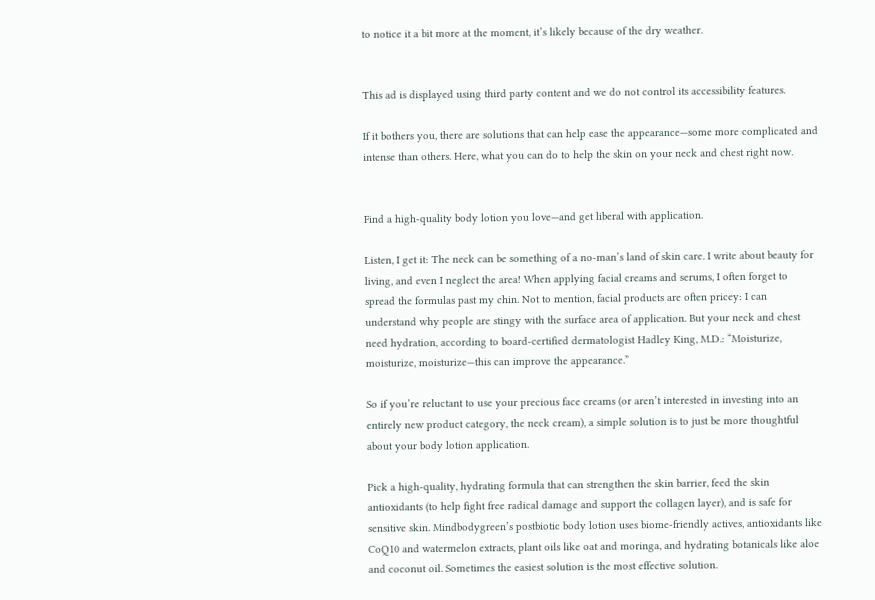to notice it a bit more at the moment, it’s likely because of the dry weather.


This ad is displayed using third party content and we do not control its accessibility features.

If it bothers you, there are solutions that can help ease the appearance—some more complicated and intense than others. Here, what you can do to help the skin on your neck and chest right now.


Find a high-quality body lotion you love—and get liberal with application.

Listen, I get it: The neck can be something of a no-man’s land of skin care. I write about beauty for living, and even I neglect the area! When applying facial creams and serums, I often forget to spread the formulas past my chin. Not to mention, facial products are often pricey: I can understand why people are stingy with the surface area of application. But your neck and chest need hydration, according to board-certified dermatologist Hadley King, M.D.: “Moisturize, moisturize, moisturize—this can improve the appearance.”

So if you’re reluctant to use your precious face creams (or aren’t interested in investing into an entirely new product category, the neck cream), a simple solution is to just be more thoughtful about your body lotion application.

Pick a high-quality, hydrating formula that can strengthen the skin barrier, feed the skin antioxidants (to help fight free radical damage and support the collagen layer), and is safe for sensitive skin. Mindbodygreen’s postbiotic body lotion uses biome-friendly actives, antioxidants like CoQ10 and watermelon extracts, plant oils like oat and moringa, and hydrating botanicals like aloe and coconut oil. Sometimes the easiest solution is the most effective solution.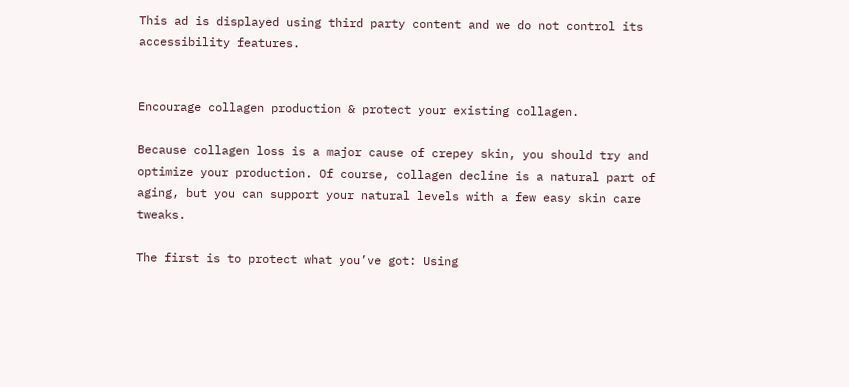This ad is displayed using third party content and we do not control its accessibility features.


Encourage collagen production & protect your existing collagen.

Because collagen loss is a major cause of crepey skin, you should try and optimize your production. Of course, collagen decline is a natural part of aging, but you can support your natural levels with a few easy skin care tweaks.

The first is to protect what you’ve got: Using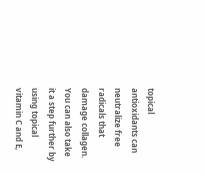topical antioxidants can neutralize free radicals that damage collagen. You can also take it a step further by using topical vitamin C and E,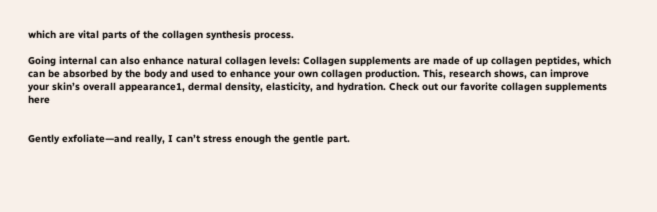which are vital parts of the collagen synthesis process.

Going internal can also enhance natural collagen levels: Collagen supplements are made of up collagen peptides, which can be absorbed by the body and used to enhance your own collagen production. This, research shows, can improve your skin’s overall appearance1, dermal density, elasticity, and hydration. Check out our favorite collagen supplements here


Gently exfoliate—and really, I can’t stress enough the gentle part.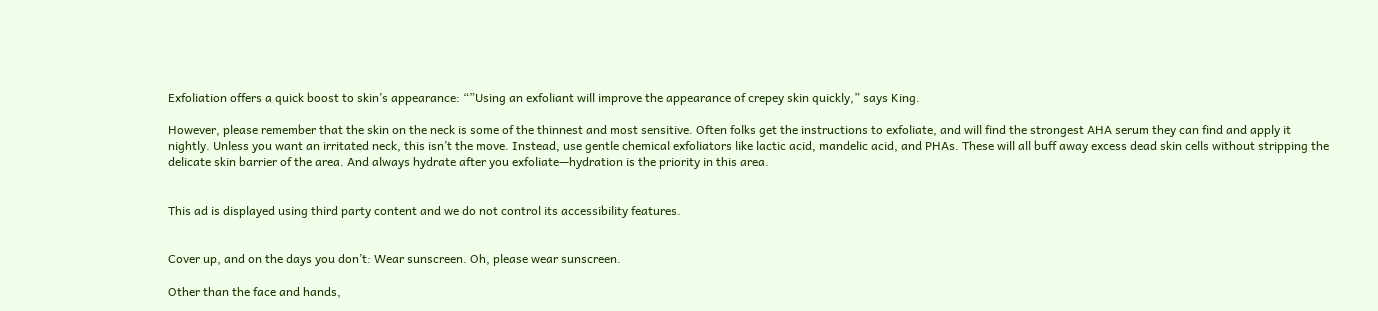Exfoliation offers a quick boost to skin’s appearance: “”Using an exfoliant will improve the appearance of crepey skin quickly,” says King.

However, please remember that the skin on the neck is some of the thinnest and most sensitive. Often folks get the instructions to exfoliate, and will find the strongest AHA serum they can find and apply it nightly. Unless you want an irritated neck, this isn’t the move. Instead, use gentle chemical exfoliators like lactic acid, mandelic acid, and PHAs. These will all buff away excess dead skin cells without stripping the delicate skin barrier of the area. And always hydrate after you exfoliate—hydration is the priority in this area.


This ad is displayed using third party content and we do not control its accessibility features.


Cover up, and on the days you don’t: Wear sunscreen. Oh, please wear sunscreen.

Other than the face and hands,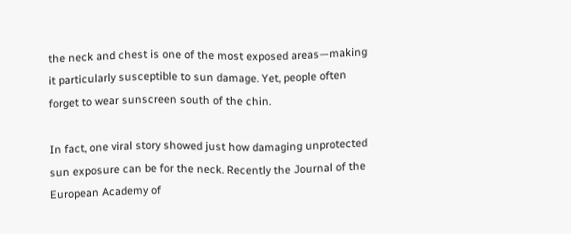the neck and chest is one of the most exposed areas—making it particularly susceptible to sun damage. Yet, people often forget to wear sunscreen south of the chin.

In fact, one viral story showed just how damaging unprotected sun exposure can be for the neck. Recently the Journal of the European Academy of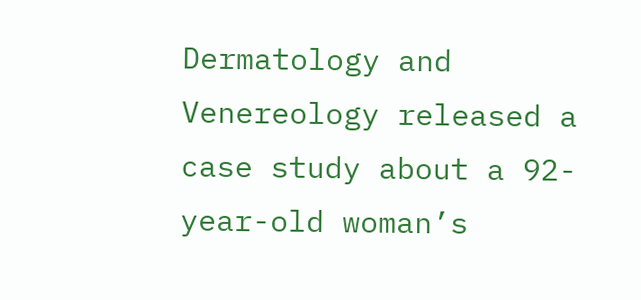Dermatology and Venereology released a case study about a 92-year-old woman’s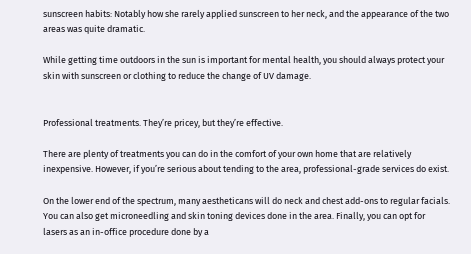sunscreen habits: Notably how she rarely applied sunscreen to her neck, and the appearance of the two areas was quite dramatic.

While getting time outdoors in the sun is important for mental health, you should always protect your skin with sunscreen or clothing to reduce the change of UV damage.


Professional treatments. They’re pricey, but they’re effective.

There are plenty of treatments you can do in the comfort of your own home that are relatively inexpensive. However, if you’re serious about tending to the area, professional-grade services do exist.

On the lower end of the spectrum, many aestheticans will do neck and chest add-ons to regular facials. You can also get microneedling and skin toning devices done in the area. Finally, you can opt for lasers as an in-office procedure done by a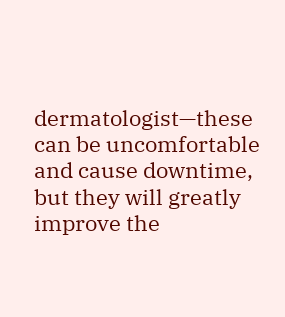dermatologist—these can be uncomfortable and cause downtime, but they will greatly improve the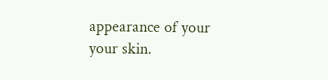appearance of your your skin.